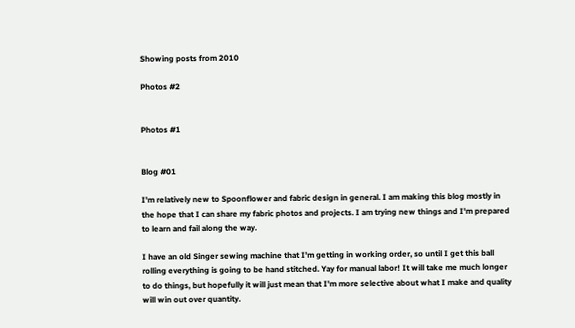Showing posts from 2010

Photos #2


Photos #1


Blog #01

I'm relatively new to Spoonflower and fabric design in general. I am making this blog mostly in the hope that I can share my fabric photos and projects. I am trying new things and I'm prepared to learn and fail along the way.

I have an old Singer sewing machine that I'm getting in working order, so until I get this ball rolling everything is going to be hand stitched. Yay for manual labor! It will take me much longer to do things, but hopefully it will just mean that I'm more selective about what I make and quality will win out over quantity.